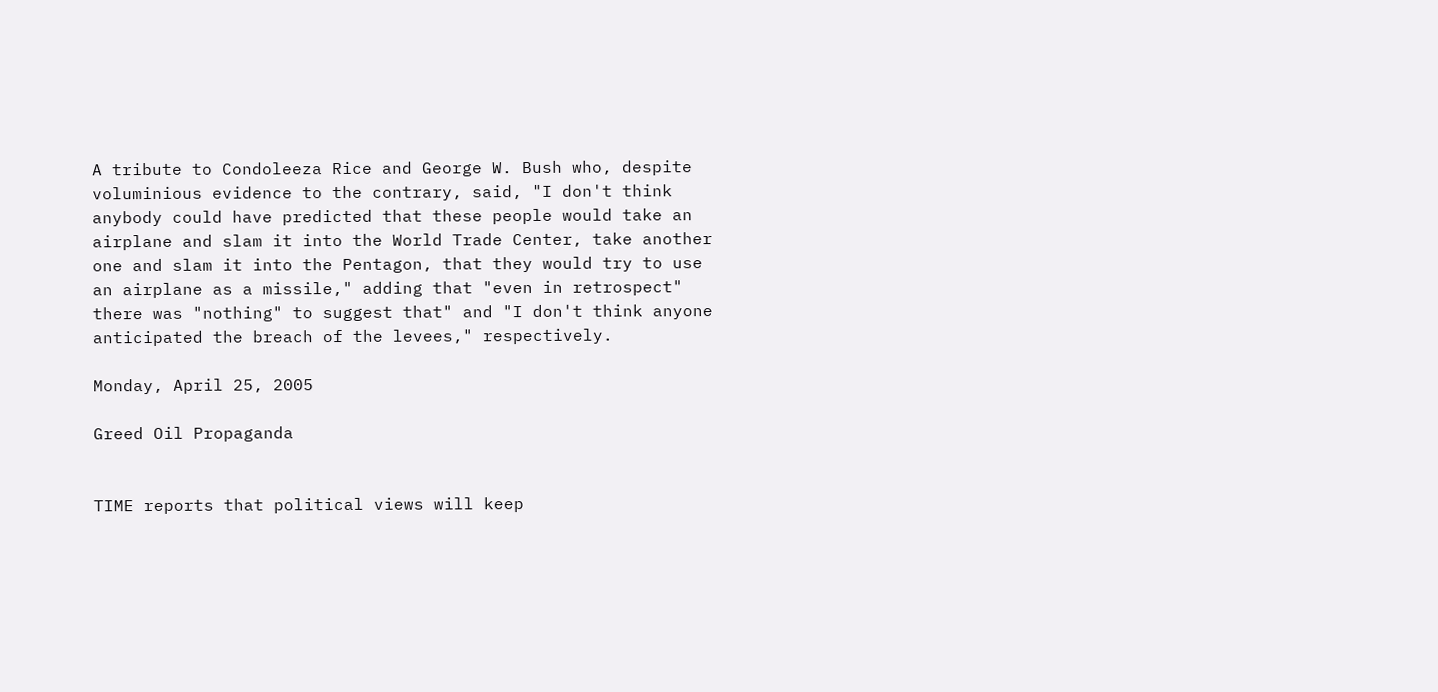A tribute to Condoleeza Rice and George W. Bush who, despite voluminious evidence to the contrary, said, "I don't think anybody could have predicted that these people would take an airplane and slam it into the World Trade Center, take another one and slam it into the Pentagon, that they would try to use an airplane as a missile," adding that "even in retrospect" there was "nothing" to suggest that" and "I don't think anyone anticipated the breach of the levees," respectively.

Monday, April 25, 2005

Greed Oil Propaganda


TIME reports that political views will keep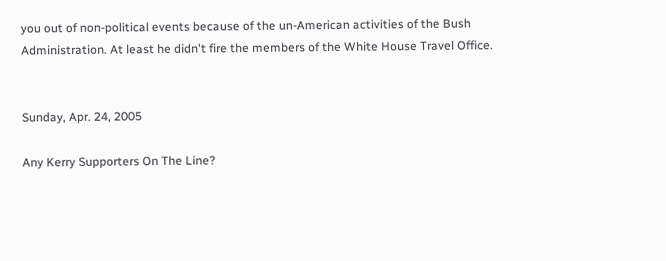you out of non-political events because of the un-American activities of the Bush Administration. At least he didn't fire the members of the White House Travel Office.


Sunday, Apr. 24, 2005

Any Kerry Supporters On The Line?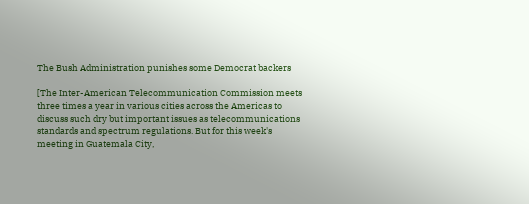The Bush Administration punishes some Democrat backers

[The Inter-American Telecommunication Commission meets three times a year in various cities across the Americas to discuss such dry but important issues as telecommunications standards and spectrum regulations. But for this week's meeting in Guatemala City,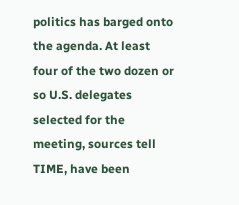politics has barged onto the agenda. At least four of the two dozen or so U.S. delegates selected for the meeting, sources tell TIME, have been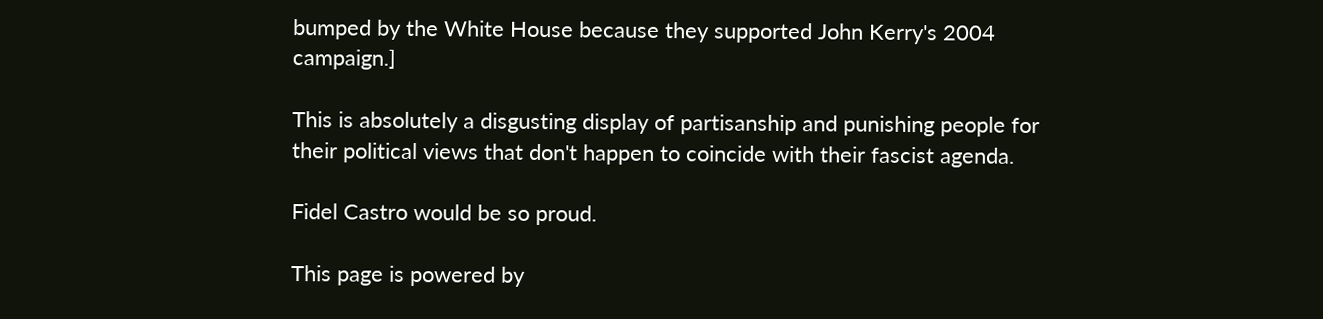bumped by the White House because they supported John Kerry's 2004 campaign.]

This is absolutely a disgusting display of partisanship and punishing people for their political views that don't happen to coincide with their fascist agenda.

Fidel Castro would be so proud.

This page is powered by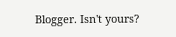Blogger. Isn't yours?